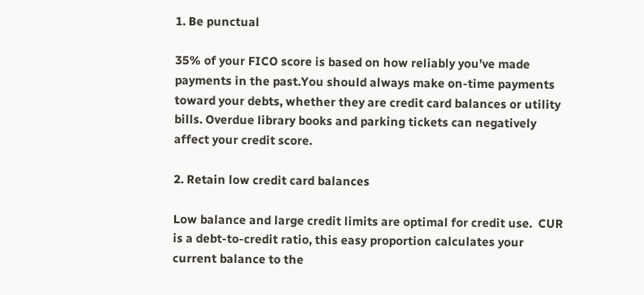1. Be punctual

35% of your FICO score is based on how reliably you’ve made payments in the past.You should always make on-time payments toward your debts, whether they are credit card balances or utility bills. Overdue library books and parking tickets can negatively affect your credit score.

2. Retain low credit card balances

Low balance and large credit limits are optimal for credit use.  CUR is a debt-to-credit ratio, this easy proportion calculates your current balance to the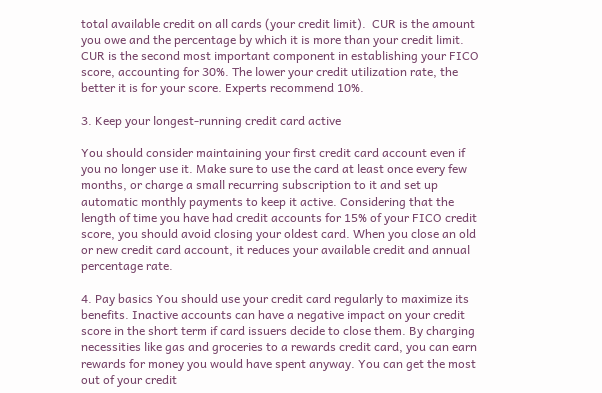total available credit on all cards (your credit limit).  CUR is the amount you owe and the percentage by which it is more than your credit limit. CUR is the second most important component in establishing your FICO score, accounting for 30%. The lower your credit utilization rate, the better it is for your score. Experts recommend 10%.

3. Keep your longest-running credit card active

You should consider maintaining your first credit card account even if you no longer use it. Make sure to use the card at least once every few months, or charge a small recurring subscription to it and set up automatic monthly payments to keep it active. Considering that the length of time you have had credit accounts for 15% of your FICO credit score, you should avoid closing your oldest card. When you close an old or new credit card account, it reduces your available credit and annual percentage rate.

4. Pay basics You should use your credit card regularly to maximize its benefits. Inactive accounts can have a negative impact on your credit score in the short term if card issuers decide to close them. By charging necessities like gas and groceries to a rewards credit card, you can earn rewards for money you would have spent anyway. You can get the most out of your credit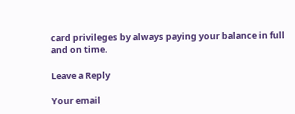card privileges by always paying your balance in full and on time.

Leave a Reply

Your email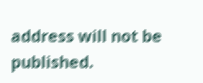address will not be published.